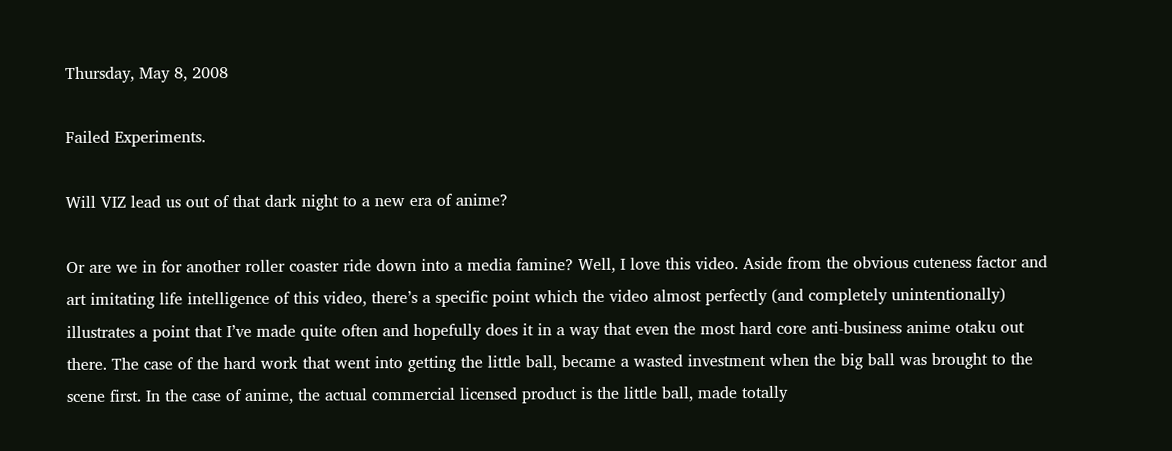Thursday, May 8, 2008

Failed Experiments.

Will VIZ lead us out of that dark night to a new era of anime?

Or are we in for another roller coaster ride down into a media famine? Well, I love this video. Aside from the obvious cuteness factor and art imitating life intelligence of this video, there’s a specific point which the video almost perfectly (and completely unintentionally) illustrates a point that I’ve made quite often and hopefully does it in a way that even the most hard core anti-business anime otaku out there. The case of the hard work that went into getting the little ball, became a wasted investment when the big ball was brought to the scene first. In the case of anime, the actual commercial licensed product is the little ball, made totally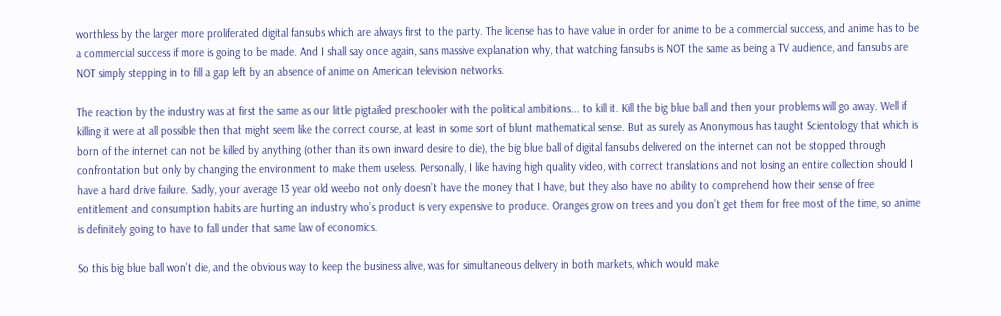worthless by the larger more proliferated digital fansubs which are always first to the party. The license has to have value in order for anime to be a commercial success, and anime has to be a commercial success if more is going to be made. And I shall say once again, sans massive explanation why, that watching fansubs is NOT the same as being a TV audience, and fansubs are NOT simply stepping in to fill a gap left by an absence of anime on American television networks.

The reaction by the industry was at first the same as our little pigtailed preschooler with the political ambitions... to kill it. Kill the big blue ball and then your problems will go away. Well if killing it were at all possible then that might seem like the correct course, at least in some sort of blunt mathematical sense. But as surely as Anonymous has taught Scientology that which is born of the internet can not be killed by anything (other than its own inward desire to die), the big blue ball of digital fansubs delivered on the internet can not be stopped through confrontation but only by changing the environment to make them useless. Personally, I like having high quality video, with correct translations and not losing an entire collection should I have a hard drive failure. Sadly, your average 13 year old weebo not only doesn’t have the money that I have, but they also have no ability to comprehend how their sense of free entitlement and consumption habits are hurting an industry who’s product is very expensive to produce. Oranges grow on trees and you don’t get them for free most of the time, so anime is definitely going to have to fall under that same law of economics.

So this big blue ball won’t die, and the obvious way to keep the business alive, was for simultaneous delivery in both markets, which would make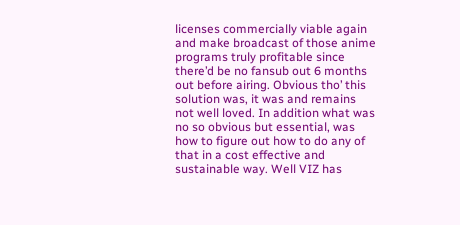licenses commercially viable again and make broadcast of those anime programs truly profitable since there’d be no fansub out 6 months out before airing. Obvious tho’ this solution was, it was and remains not well loved. In addition what was no so obvious but essential, was how to figure out how to do any of that in a cost effective and sustainable way. Well VIZ has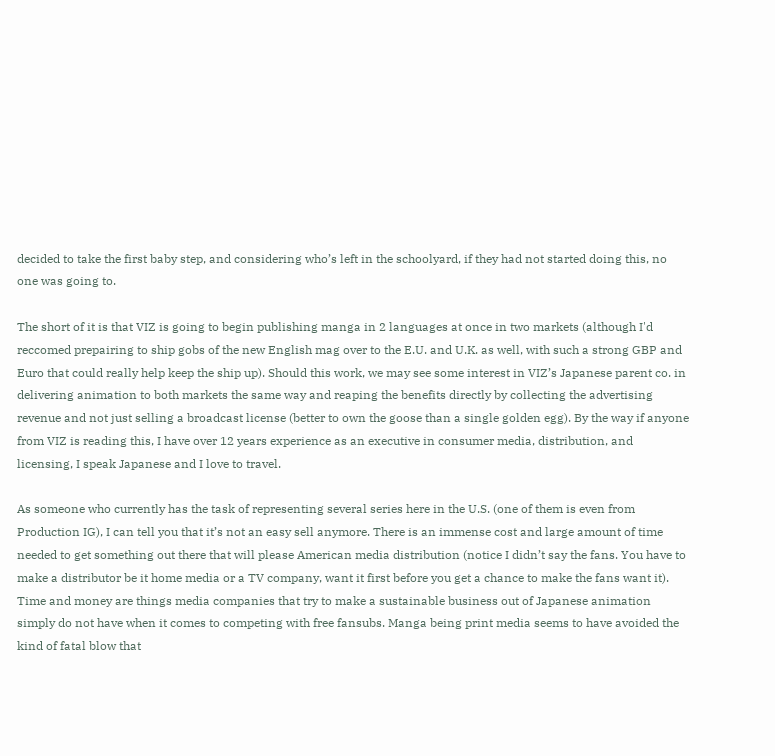decided to take the first baby step, and considering who’s left in the schoolyard, if they had not started doing this, no one was going to.

The short of it is that VIZ is going to begin publishing manga in 2 languages at once in two markets (although I'd reccomed prepairing to ship gobs of the new English mag over to the E.U. and U.K. as well, with such a strong GBP and Euro that could really help keep the ship up). Should this work, we may see some interest in VIZ’s Japanese parent co. in delivering animation to both markets the same way and reaping the benefits directly by collecting the advertising revenue and not just selling a broadcast license (better to own the goose than a single golden egg). By the way if anyone from VIZ is reading this, I have over 12 years experience as an executive in consumer media, distribution, and licensing, I speak Japanese and I love to travel.

As someone who currently has the task of representing several series here in the U.S. (one of them is even from Production IG), I can tell you that it’s not an easy sell anymore. There is an immense cost and large amount of time needed to get something out there that will please American media distribution (notice I didn’t say the fans. You have to make a distributor be it home media or a TV company, want it first before you get a chance to make the fans want it). Time and money are things media companies that try to make a sustainable business out of Japanese animation simply do not have when it comes to competing with free fansubs. Manga being print media seems to have avoided the kind of fatal blow that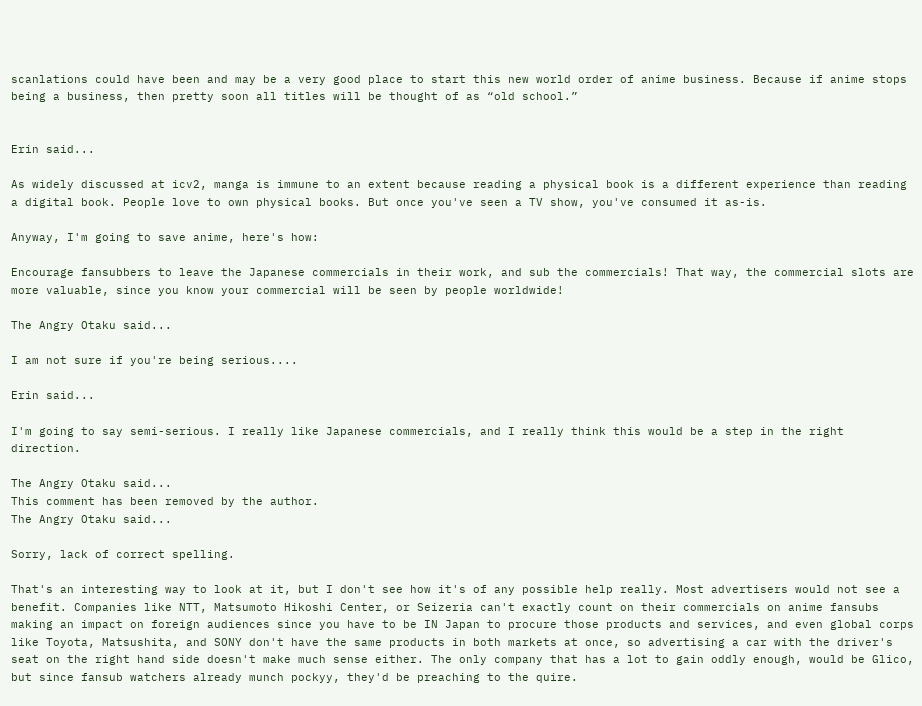scanlations could have been and may be a very good place to start this new world order of anime business. Because if anime stops being a business, then pretty soon all titles will be thought of as “old school.”


Erin said...

As widely discussed at icv2, manga is immune to an extent because reading a physical book is a different experience than reading a digital book. People love to own physical books. But once you've seen a TV show, you've consumed it as-is.

Anyway, I'm going to save anime, here's how:

Encourage fansubbers to leave the Japanese commercials in their work, and sub the commercials! That way, the commercial slots are more valuable, since you know your commercial will be seen by people worldwide!

The Angry Otaku said...

I am not sure if you're being serious....

Erin said...

I'm going to say semi-serious. I really like Japanese commercials, and I really think this would be a step in the right direction.

The Angry Otaku said...
This comment has been removed by the author.
The Angry Otaku said...

Sorry, lack of correct spelling.

That's an interesting way to look at it, but I don't see how it's of any possible help really. Most advertisers would not see a benefit. Companies like NTT, Matsumoto Hikoshi Center, or Seizeria can't exactly count on their commercials on anime fansubs making an impact on foreign audiences since you have to be IN Japan to procure those products and services, and even global corps like Toyota, Matsushita, and SONY don't have the same products in both markets at once, so advertising a car with the driver's seat on the right hand side doesn't make much sense either. The only company that has a lot to gain oddly enough, would be Glico, but since fansub watchers already munch pockyy, they'd be preaching to the quire.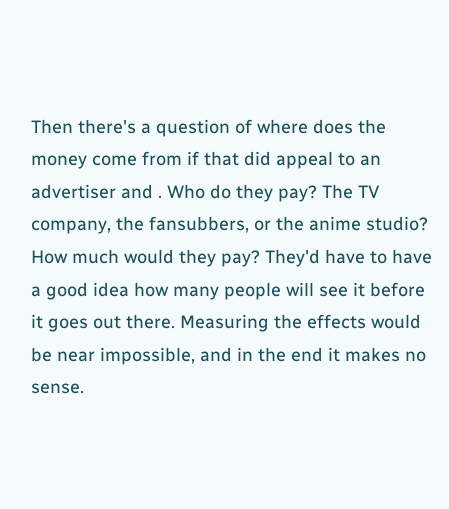Then there's a question of where does the money come from if that did appeal to an advertiser and . Who do they pay? The TV company, the fansubbers, or the anime studio? How much would they pay? They'd have to have a good idea how many people will see it before it goes out there. Measuring the effects would be near impossible, and in the end it makes no sense.